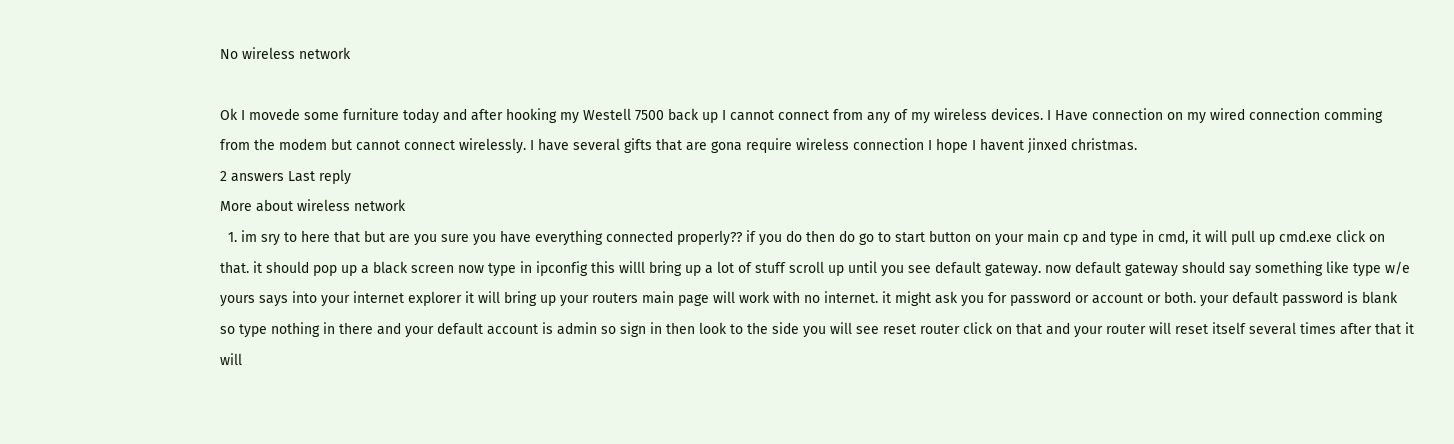No wireless network

Ok I movede some furniture today and after hooking my Westell 7500 back up I cannot connect from any of my wireless devices. I Have connection on my wired connection comming from the modem but cannot connect wirelessly. I have several gifts that are gona require wireless connection I hope I havent jinxed christmas.
2 answers Last reply
More about wireless network
  1. im sry to here that but are you sure you have everything connected properly?? if you do then do go to start button on your main cp and type in cmd, it will pull up cmd.exe click on that. it should pop up a black screen now type in ipconfig this willl bring up a lot of stuff scroll up until you see default gateway. now default gateway should say something like type w/e yours says into your internet explorer it will bring up your routers main page will work with no internet. it might ask you for password or account or both. your default password is blank so type nothing in there and your default account is admin so sign in then look to the side you will see reset router click on that and your router will reset itself several times after that it will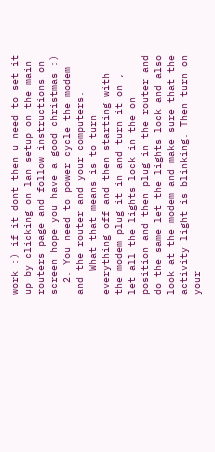work :) if it dont then u need to set it up by clicking on lan setup on the main routers page and follow instructions on screen hope you have a good christmas :)
  2. You need to power cycle the modem and the router and your computers.
    What that means is to turn everything off and then starting with the modem plug it in and turn it on , let all the lights lock in the on position and then plug in the router and do the same let the lights lock and also look at the modem and make sure that the activity light is blinking. Then turn on your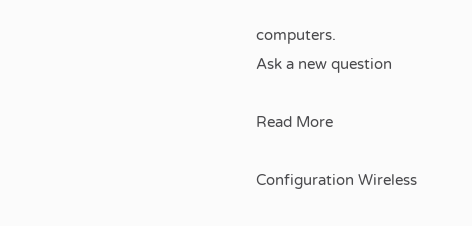computers.
Ask a new question

Read More

Configuration Wireless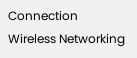Connection Wireless Networking